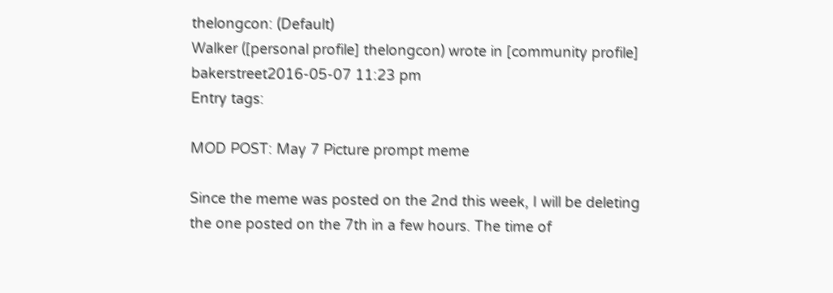thelongcon: (Default)
Walker ([personal profile] thelongcon) wrote in [community profile] bakerstreet2016-05-07 11:23 pm
Entry tags:

MOD POST: May 7 Picture prompt meme

Since the meme was posted on the 2nd this week, I will be deleting the one posted on the 7th in a few hours. The time of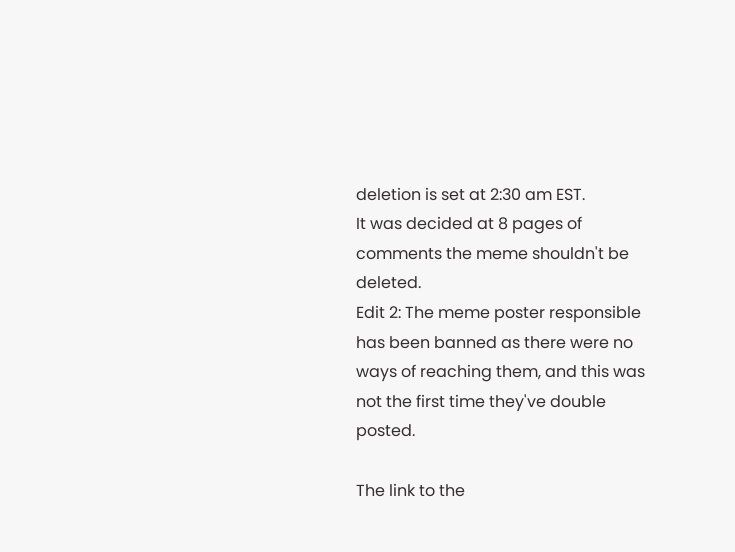deletion is set at 2:30 am EST.
It was decided at 8 pages of comments the meme shouldn't be deleted.
Edit 2: The meme poster responsible has been banned as there were no ways of reaching them, and this was not the first time they've double posted.

The link to the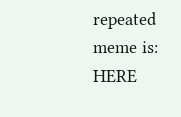repeated meme is: HERE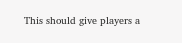This should give players a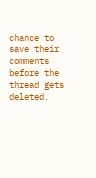chance to save their comments before the thread gets deleted.